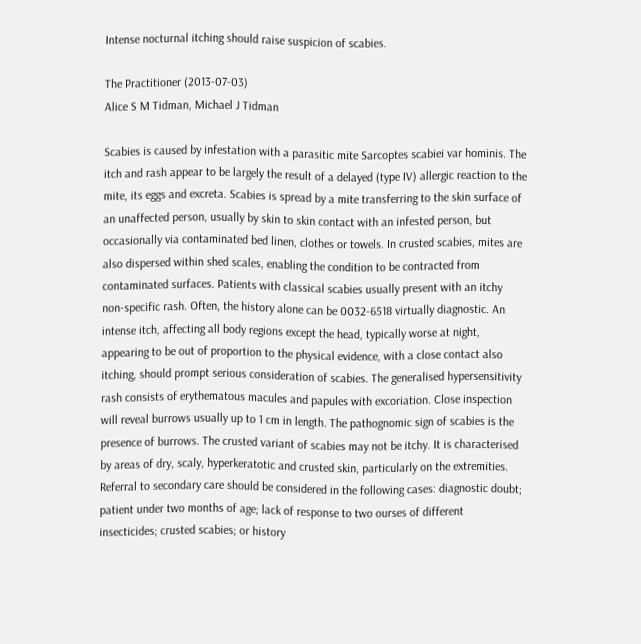Intense nocturnal itching should raise suspicion of scabies.

The Practitioner (2013-07-03)
Alice S M Tidman, Michael J Tidman

Scabies is caused by infestation with a parasitic mite Sarcoptes scabiei var hominis. The itch and rash appear to be largely the result of a delayed (type IV) allergic reaction to the mite, its eggs and excreta. Scabies is spread by a mite transferring to the skin surface of an unaffected person, usually by skin to skin contact with an infested person, but occasionally via contaminated bed linen, clothes or towels. In crusted scabies, mites are also dispersed within shed scales, enabling the condition to be contracted from contaminated surfaces. Patients with classical scabies usually present with an itchy non-specific rash. Often, the history alone can be 0032-6518 virtually diagnostic. An intense itch, affecting all body regions except the head, typically worse at night, appearing to be out of proportion to the physical evidence, with a close contact also itching, should prompt serious consideration of scabies. The generalised hypersensitivity rash consists of erythematous macules and papules with excoriation. Close inspection will reveal burrows usually up to 1 cm in length. The pathognomic sign of scabies is the presence of burrows. The crusted variant of scabies may not be itchy. It is characterised by areas of dry, scaly, hyperkeratotic and crusted skin, particularly on the extremities. Referral to secondary care should be considered in the following cases: diagnostic doubt; patient under two months of age; lack of response to two ourses of different insecticides; crusted scabies; or history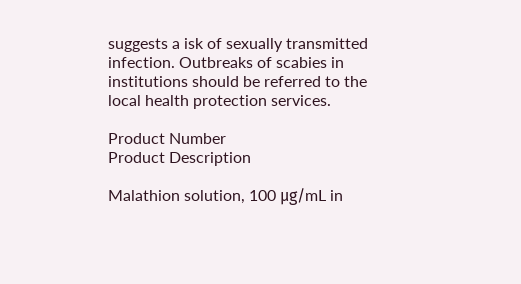suggests a isk of sexually transmitted infection. Outbreaks of scabies in institutions should be referred to the local health protection services.

Product Number
Product Description

Malathion solution, 100 μg/mL in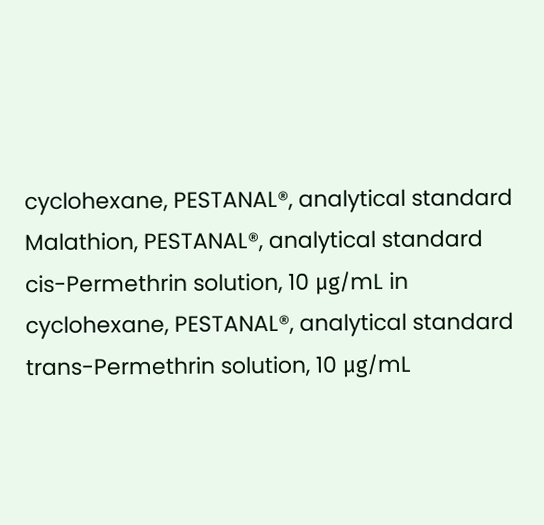cyclohexane, PESTANAL®, analytical standard
Malathion, PESTANAL®, analytical standard
cis-Permethrin solution, 10 μg/mL in cyclohexane, PESTANAL®, analytical standard
trans-Permethrin solution, 10 μg/mL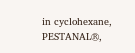in cyclohexane, PESTANAL®,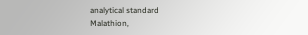analytical standard
Malathion,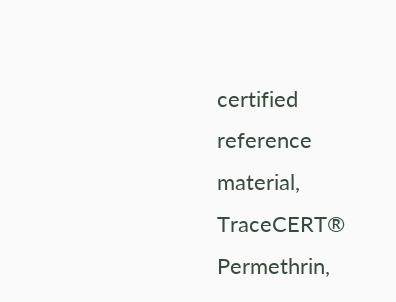certified reference material, TraceCERT®
Permethrin,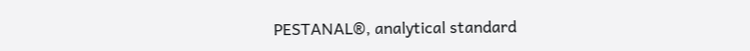PESTANAL®, analytical standard